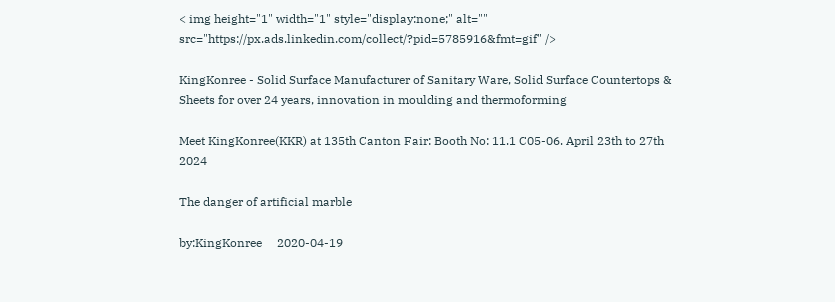< img height="1" width="1" style="display:none;" alt="" src="https://px.ads.linkedin.com/collect/?pid=5785916&fmt=gif" />

KingKonree - Solid Surface Manufacturer of Sanitary Ware, Solid Surface Countertops & Sheets for over 24 years, innovation in moulding and thermoforming

Meet KingKonree(KKR) at 135th Canton Fair: Booth No: 11.1 C05-06. April 23th to 27th 2024

The danger of artificial marble

by:KingKonree     2020-04-19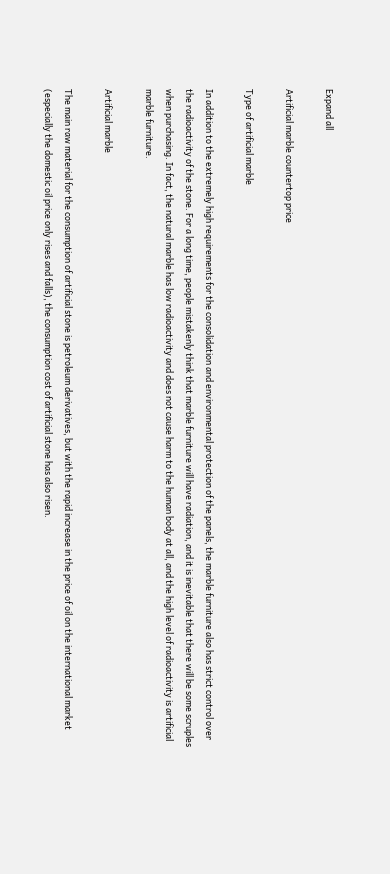Expand all

Artificial marble countertop price

Type of artificial marble

In addition to the extremely high requirements for the consolidation and environmental protection of the panels, the marble furniture also has strict control over the radioactivity of the stone. For a long time, people mistakenly think that marble furniture will have radiation, and it is inevitable that there will be some scruples when purchasing. In fact, the natural marble has low radioactivity and does not cause harm to the human body at all, and the high level of radioactivity is artificial marble furniture.

Artificial marble

The main raw material for the consumption of artificial stone is petroleum derivatives, but with the rapid increase in the price of oil on the international market (especially the domestic oil price only rises and falls), the consumption cost of artificial stone has also risen.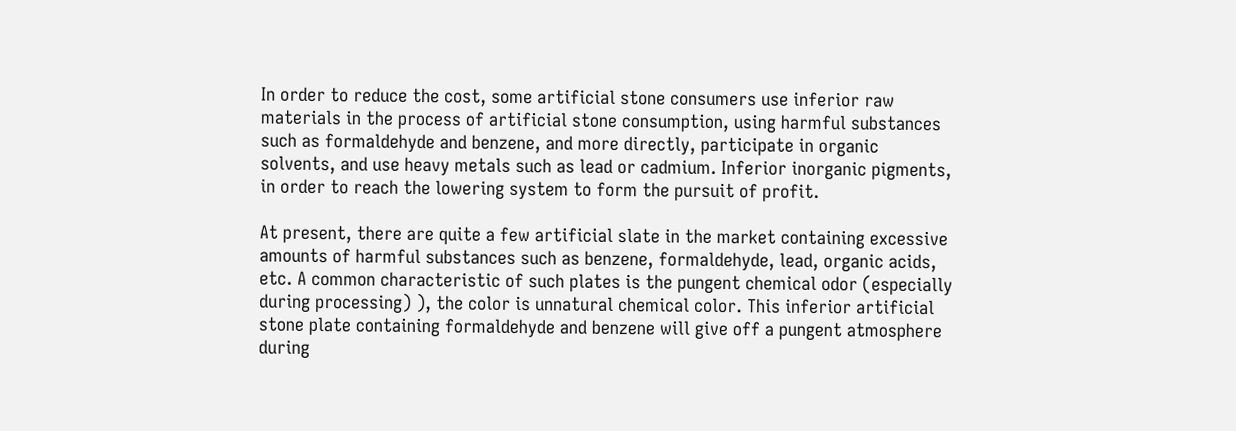In order to reduce the cost, some artificial stone consumers use inferior raw materials in the process of artificial stone consumption, using harmful substances such as formaldehyde and benzene, and more directly, participate in organic solvents, and use heavy metals such as lead or cadmium. Inferior inorganic pigments, in order to reach the lowering system to form the pursuit of profit.

At present, there are quite a few artificial slate in the market containing excessive amounts of harmful substances such as benzene, formaldehyde, lead, organic acids, etc. A common characteristic of such plates is the pungent chemical odor (especially during processing) ), the color is unnatural chemical color. This inferior artificial stone plate containing formaldehyde and benzene will give off a pungent atmosphere during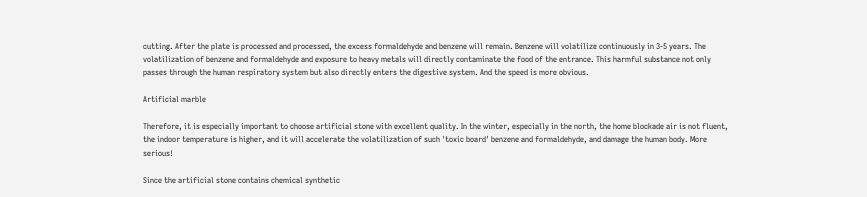cutting. After the plate is processed and processed, the excess formaldehyde and benzene will remain. Benzene will volatilize continuously in 3-5 years. The volatilization of benzene and formaldehyde and exposure to heavy metals will directly contaminate the food of the entrance. This harmful substance not only passes through the human respiratory system but also directly enters the digestive system. And the speed is more obvious.

Artificial marble

Therefore, it is especially important to choose artificial stone with excellent quality. In the winter, especially in the north, the home blockade air is not fluent, the indoor temperature is higher, and it will accelerate the volatilization of such 'toxic board' benzene and formaldehyde, and damage the human body. More serious!

Since the artificial stone contains chemical synthetic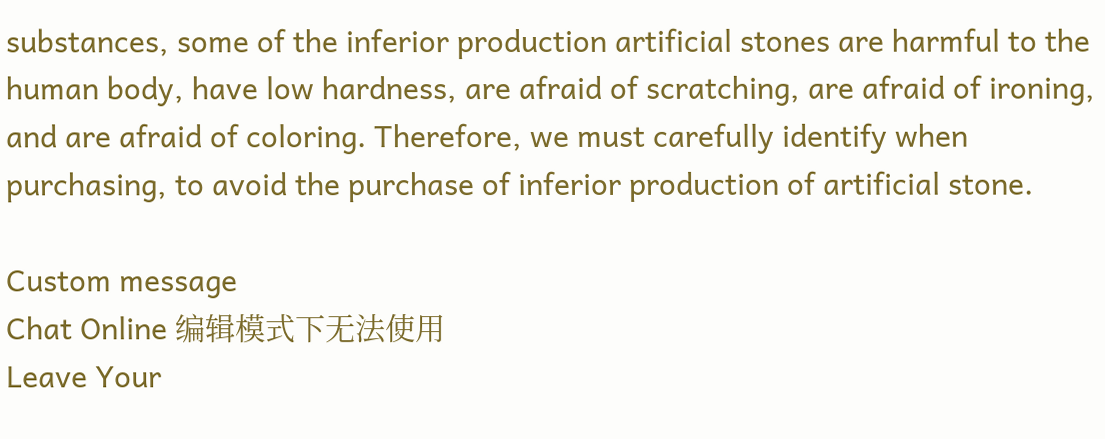substances, some of the inferior production artificial stones are harmful to the human body, have low hardness, are afraid of scratching, are afraid of ironing, and are afraid of coloring. Therefore, we must carefully identify when purchasing, to avoid the purchase of inferior production of artificial stone.

Custom message
Chat Online 编辑模式下无法使用
Leave Your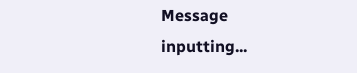Message inputting...